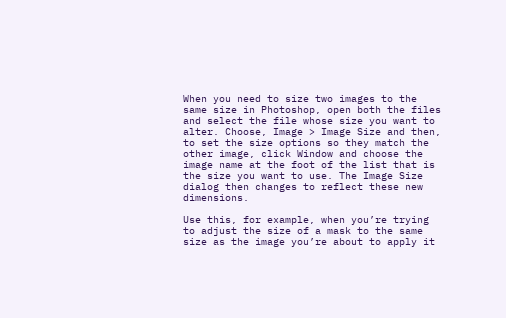When you need to size two images to the same size in Photoshop, open both the files and select the file whose size you want to alter. Choose, Image > Image Size and then, to set the size options so they match the other image, click Window and choose the image name at the foot of the list that is the size you want to use. The Image Size dialog then changes to reflect these new dimensions.

Use this, for example, when you’re trying to adjust the size of a mask to the same size as the image you’re about to apply it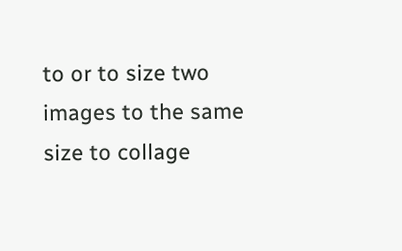to or to size two images to the same size to collage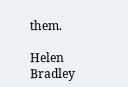them.

Helen Bradley